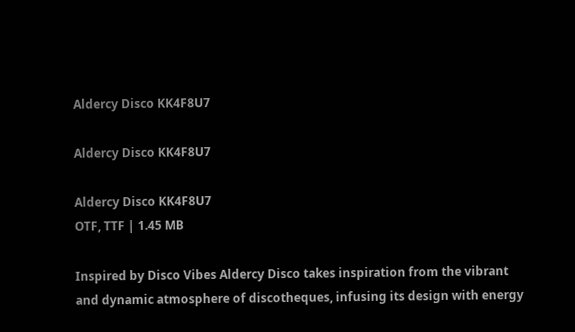Aldercy Disco KK4F8U7

Aldercy Disco KK4F8U7

Aldercy Disco KK4F8U7
OTF, TTF | 1.45 MB

Inspired by Disco Vibes Aldercy Disco takes inspiration from the vibrant and dynamic atmosphere of discotheques, infusing its design with energy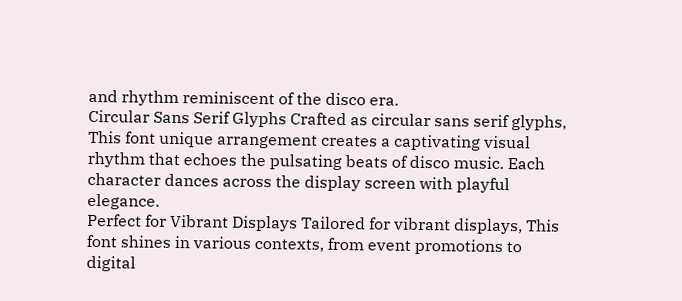and rhythm reminiscent of the disco era.
Circular Sans Serif Glyphs Crafted as circular sans serif glyphs, This font unique arrangement creates a captivating visual rhythm that echoes the pulsating beats of disco music. Each character dances across the display screen with playful elegance.
Perfect for Vibrant Displays Tailored for vibrant displays, This font shines in various contexts, from event promotions to digital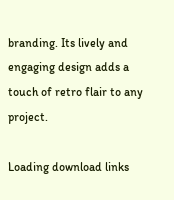branding. Its lively and engaging design adds a touch of retro flair to any project.

Loading download links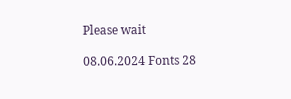Please wait

08.06.2024 Fonts 28